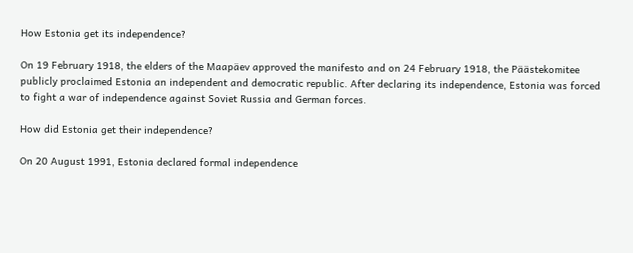How Estonia get its independence?

On 19 February 1918, the elders of the Maapäev approved the manifesto and on 24 February 1918, the Päästekomitee publicly proclaimed Estonia an independent and democratic republic. After declaring its independence, Estonia was forced to fight a war of independence against Soviet Russia and German forces.

How did Estonia get their independence?

On 20 August 1991, Estonia declared formal independence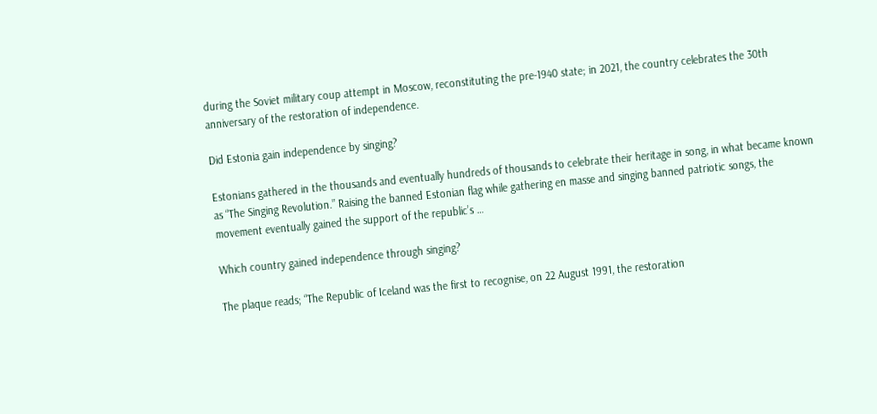during the Soviet military coup attempt in Moscow, reconstituting the pre-1940 state; in 2021, the country celebrates the 30th anniversary of the restoration of independence.

Did Estonia gain independence by singing?

Estonians gathered in the thousands and eventually hundreds of thousands to celebrate their heritage in song, in what became known as “The Singing Revolution.” Raising the banned Estonian flag while gathering en masse and singing banned patriotic songs, the movement eventually gained the support of the republic’s …

Which country gained independence through singing?

The plaque reads; “The Republic of Iceland was the first to recognise, on 22 August 1991, the restoration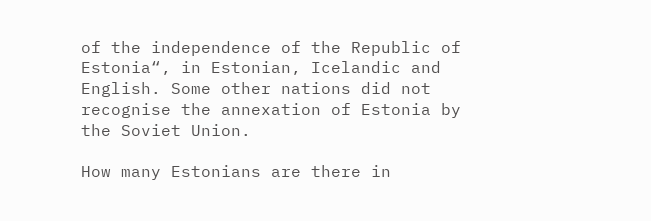of the independence of the Republic of Estonia“, in Estonian, Icelandic and English. Some other nations did not recognise the annexation of Estonia by the Soviet Union.

How many Estonians are there in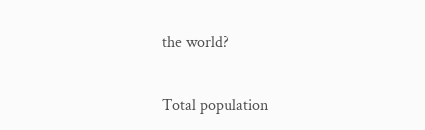the world?


Total population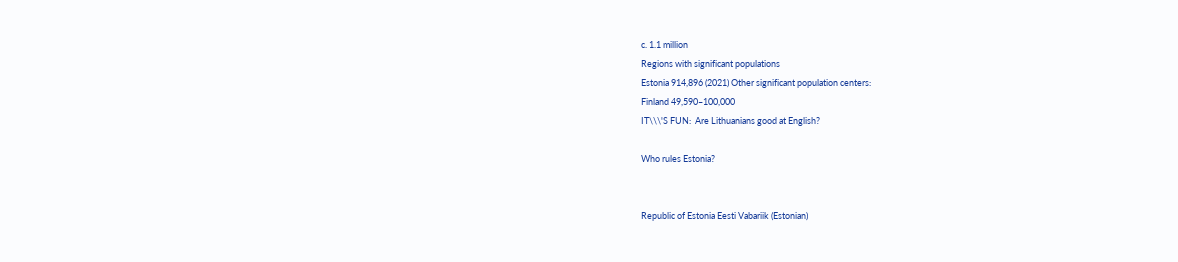c. 1.1 million
Regions with significant populations
Estonia 914,896 (2021) Other significant population centers:
Finland 49,590–100,000
IT\\\'S FUN:  Are Lithuanians good at English?

Who rules Estonia?


Republic of Estonia Eesti Vabariik (Estonian)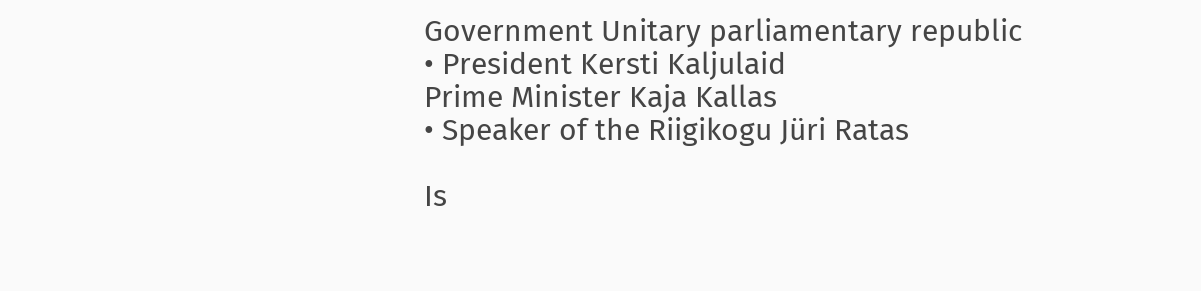Government Unitary parliamentary republic
• President Kersti Kaljulaid
Prime Minister Kaja Kallas
• Speaker of the Riigikogu Jüri Ratas

Is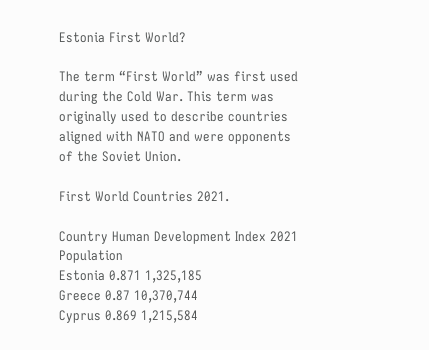Estonia First World?

The term “First World” was first used during the Cold War. This term was originally used to describe countries aligned with NATO and were opponents of the Soviet Union.

First World Countries 2021.

Country Human Development Index 2021 Population
Estonia 0.871 1,325,185
Greece 0.87 10,370,744
Cyprus 0.869 1,215,584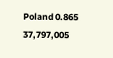Poland 0.865 37,797,005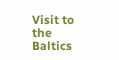Visit to the Baltics